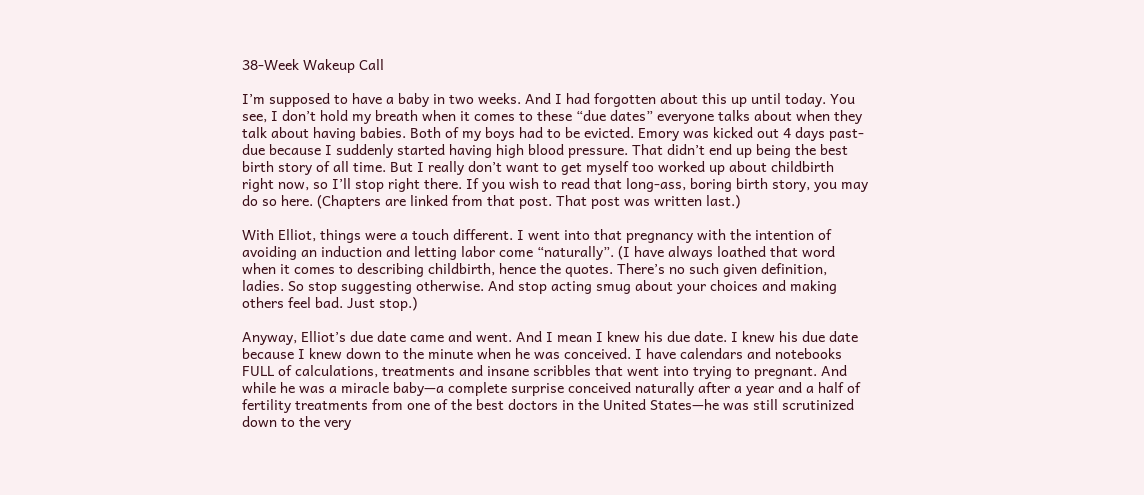38-Week Wakeup Call

I’m supposed to have a baby in two weeks. And I had forgotten about this up until today. You see, I don’t hold my breath when it comes to these “due dates” everyone talks about when they talk about having babies. Both of my boys had to be evicted. Emory was kicked out 4 days past-due because I suddenly started having high blood pressure. That didn’t end up being the best birth story of all time. But I really don’t want to get myself too worked up about childbirth right now, so I’ll stop right there. If you wish to read that long-ass, boring birth story, you may do so here. (Chapters are linked from that post. That post was written last.)

With Elliot, things were a touch different. I went into that pregnancy with the intention of avoiding an induction and letting labor come “naturally”. (I have always loathed that word when it comes to describing childbirth, hence the quotes. There’s no such given definition, ladies. So stop suggesting otherwise. And stop acting smug about your choices and making others feel bad. Just stop.)

Anyway, Elliot’s due date came and went. And I mean I knew his due date. I knew his due date because I knew down to the minute when he was conceived. I have calendars and notebooks FULL of calculations, treatments and insane scribbles that went into trying to pregnant. And while he was a miracle baby—a complete surprise conceived naturally after a year and a half of fertility treatments from one of the best doctors in the United States—he was still scrutinized down to the very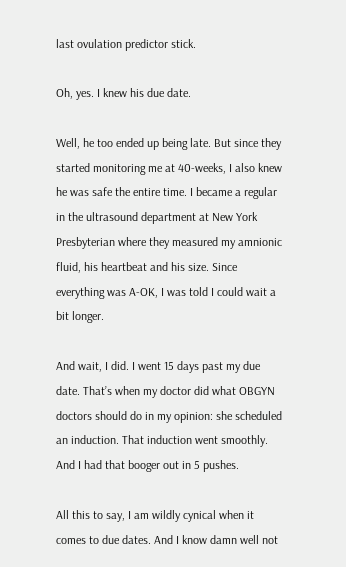last ovulation predictor stick.

Oh, yes. I knew his due date.

Well, he too ended up being late. But since they started monitoring me at 40-weeks, I also knew he was safe the entire time. I became a regular in the ultrasound department at New York Presbyterian where they measured my amnionic fluid, his heartbeat and his size. Since everything was A-OK, I was told I could wait a bit longer.

And wait, I did. I went 15 days past my due date. That’s when my doctor did what OBGYN doctors should do in my opinion: she scheduled an induction. That induction went smoothly. And I had that booger out in 5 pushes.

All this to say, I am wildly cynical when it comes to due dates. And I know damn well not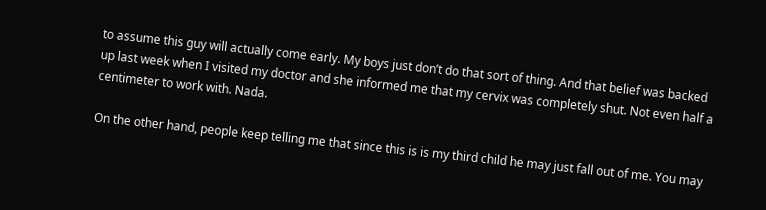to assume this guy will actually come early. My boys just don’t do that sort of thing. And that belief was backed up last week when I visited my doctor and she informed me that my cervix was completely shut. Not even half a centimeter to work with. Nada.

On the other hand, people keep telling me that since this is is my third child he may just fall out of me. You may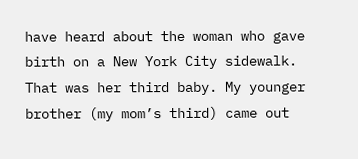have heard about the woman who gave birth on a New York City sidewalk. That was her third baby. My younger brother (my mom’s third) came out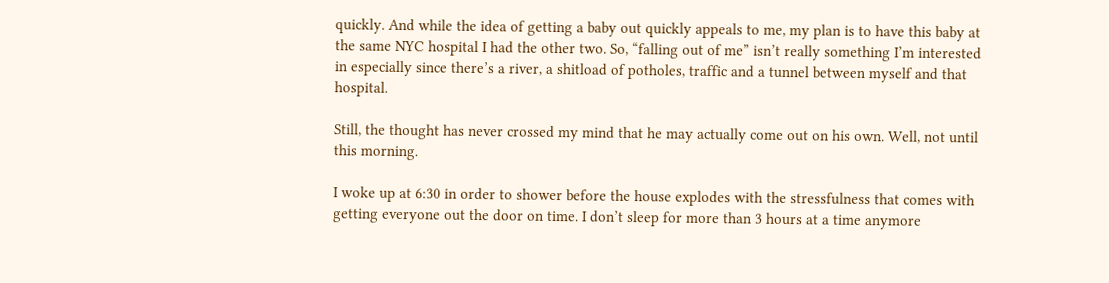quickly. And while the idea of getting a baby out quickly appeals to me, my plan is to have this baby at the same NYC hospital I had the other two. So, “falling out of me” isn’t really something I’m interested in especially since there’s a river, a shitload of potholes, traffic and a tunnel between myself and that hospital.

Still, the thought has never crossed my mind that he may actually come out on his own. Well, not until this morning.

I woke up at 6:30 in order to shower before the house explodes with the stressfulness that comes with getting everyone out the door on time. I don’t sleep for more than 3 hours at a time anymore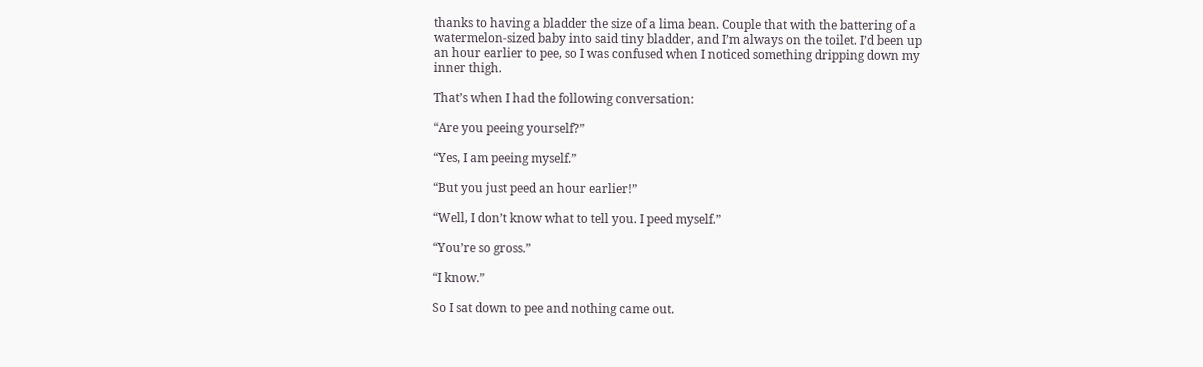thanks to having a bladder the size of a lima bean. Couple that with the battering of a watermelon-sized baby into said tiny bladder, and I’m always on the toilet. I’d been up an hour earlier to pee, so I was confused when I noticed something dripping down my inner thigh.

That’s when I had the following conversation:

“Are you peeing yourself?”

“Yes, I am peeing myself.”

“But you just peed an hour earlier!”

“Well, I don’t know what to tell you. I peed myself.”

“You’re so gross.”

“I know.”

So I sat down to pee and nothing came out.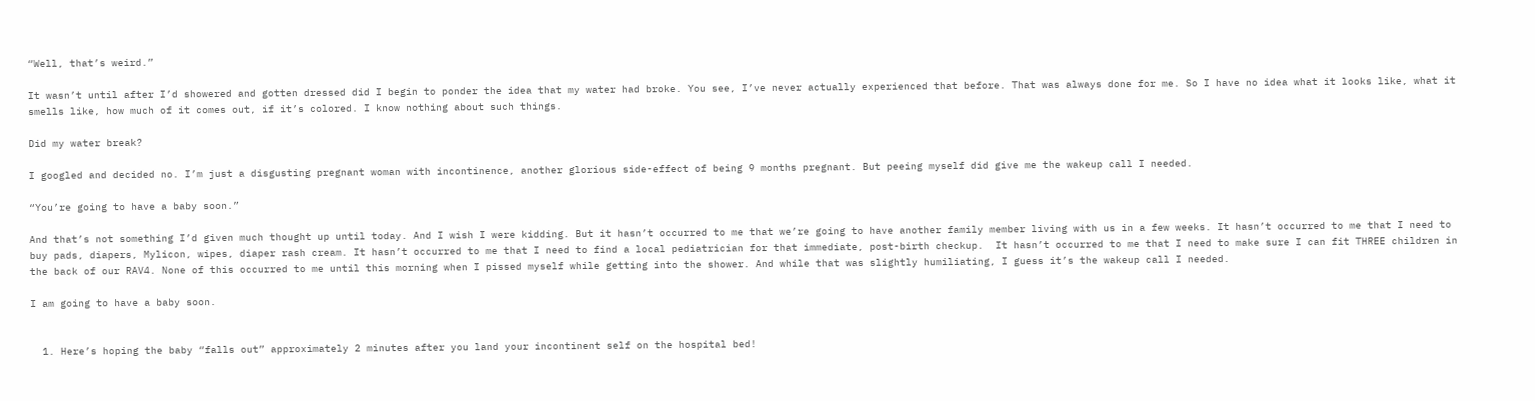“Well, that’s weird.”

It wasn’t until after I’d showered and gotten dressed did I begin to ponder the idea that my water had broke. You see, I’ve never actually experienced that before. That was always done for me. So I have no idea what it looks like, what it smells like, how much of it comes out, if it’s colored. I know nothing about such things.

Did my water break?

I googled and decided no. I’m just a disgusting pregnant woman with incontinence, another glorious side-effect of being 9 months pregnant. But peeing myself did give me the wakeup call I needed.

“You’re going to have a baby soon.”

And that’s not something I’d given much thought up until today. And I wish I were kidding. But it hasn’t occurred to me that we’re going to have another family member living with us in a few weeks. It hasn’t occurred to me that I need to buy pads, diapers, Mylicon, wipes, diaper rash cream. It hasn’t occurred to me that I need to find a local pediatrician for that immediate, post-birth checkup.  It hasn’t occurred to me that I need to make sure I can fit THREE children in the back of our RAV4. None of this occurred to me until this morning when I pissed myself while getting into the shower. And while that was slightly humiliating, I guess it’s the wakeup call I needed.

I am going to have a baby soon.


  1. Here’s hoping the baby “falls out” approximately 2 minutes after you land your incontinent self on the hospital bed!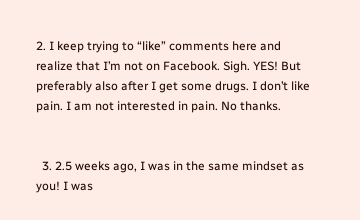2. I keep trying to “like” comments here and realize that I’m not on Facebook. Sigh. YES! But preferably also after I get some drugs. I don’t like pain. I am not interested in pain. No thanks.


  3. 2.5 weeks ago, I was in the same mindset as you! I was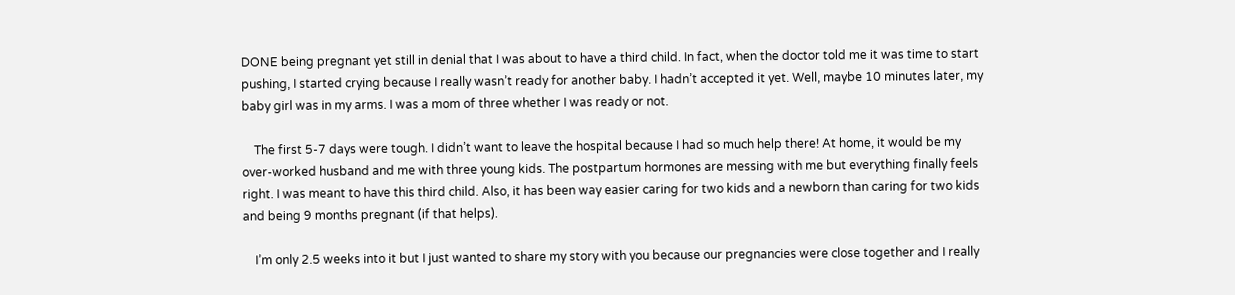DONE being pregnant yet still in denial that I was about to have a third child. In fact, when the doctor told me it was time to start pushing, I started crying because I really wasn’t ready for another baby. I hadn’t accepted it yet. Well, maybe 10 minutes later, my baby girl was in my arms. I was a mom of three whether I was ready or not.

    The first 5-7 days were tough. I didn’t want to leave the hospital because I had so much help there! At home, it would be my over-worked husband and me with three young kids. The postpartum hormones are messing with me but everything finally feels right. I was meant to have this third child. Also, it has been way easier caring for two kids and a newborn than caring for two kids and being 9 months pregnant (if that helps).

    I’m only 2.5 weeks into it but I just wanted to share my story with you because our pregnancies were close together and I really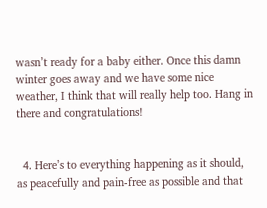wasn’t ready for a baby either. Once this damn winter goes away and we have some nice weather, I think that will really help too. Hang in there and congratulations!


  4. Here’s to everything happening as it should, as peacefully and pain-free as possible and that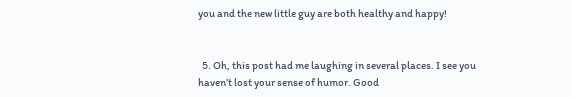you and the new little guy are both healthy and happy!


  5. Oh, this post had me laughing in several places. I see you haven’t lost your sense of humor. Good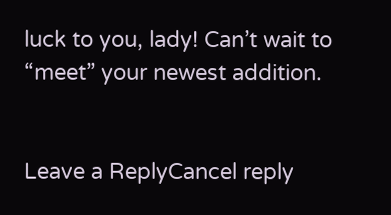luck to you, lady! Can’t wait to “meet” your newest addition.


Leave a ReplyCancel reply